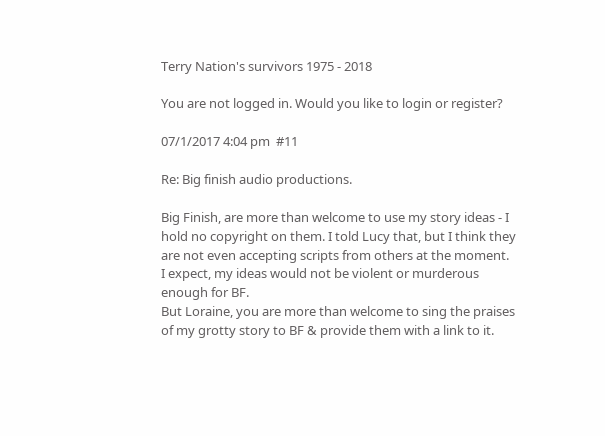Terry Nation's survivors 1975 - 2018

You are not logged in. Would you like to login or register?

07/1/2017 4:04 pm  #11

Re: Big finish audio productions.

Big Finish, are more than welcome to use my story ideas - I hold no copyright on them. I told Lucy that, but I think they are not even accepting scripts from others at the moment.
I expect, my ideas would not be violent or murderous enough for BF.
But Loraine, you are more than welcome to sing the praises of my grotty story to BF & provide them with a link to it.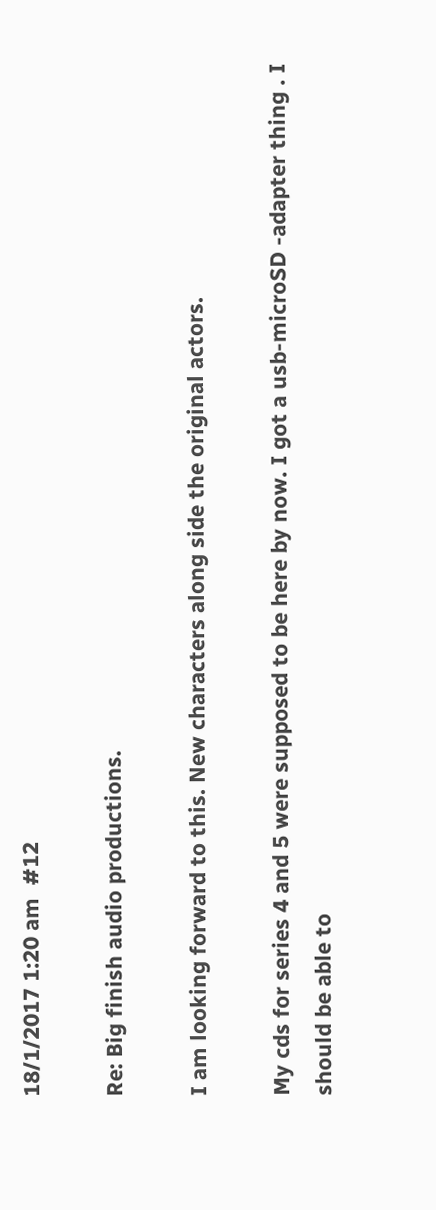18/1/2017 1:20 am  #12

Re: Big finish audio productions.

I am looking forward to this. New characters along side the original actors.

My cds for series 4 and 5 were supposed to be here by now. I got a usb-microSD -adapter thing . I should be able to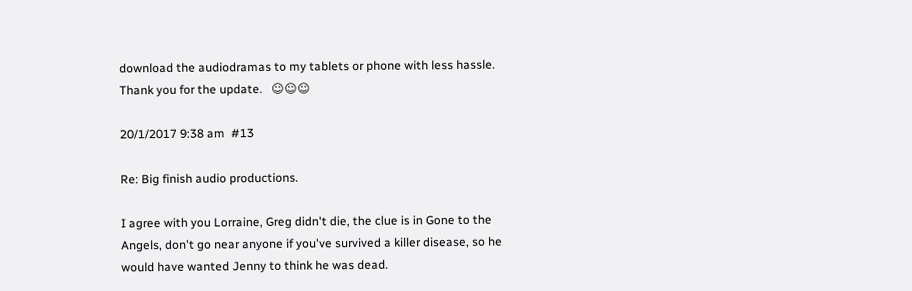download the audiodramas to my tablets or phone with less hassle.
Thank you for the update.   ☺☺☺

20/1/2017 9:38 am  #13

Re: Big finish audio productions.

I agree with you Lorraine, Greg didn't die, the clue is in Gone to the Angels, don't go near anyone if you've survived a killer disease, so he would have wanted Jenny to think he was dead.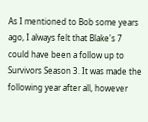As I mentioned to Bob some years ago, I always felt that Blake's 7 could have been a follow up to Survivors Season 3. It was made the following year after all, however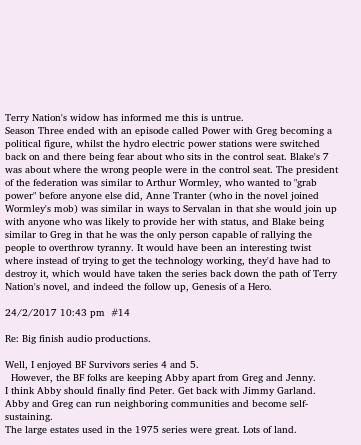Terry Nation's widow has informed me this is untrue.
Season Three ended with an episode called Power with Greg becoming a political figure, whilst the hydro electric power stations were switched back on and there being fear about who sits in the control seat. Blake's 7 was about where the wrong people were in the control seat. The president of the federation was similar to Arthur Wormley, who wanted to "grab power" before anyone else did, Anne Tranter (who in the novel joined Wormley's mob) was similar in ways to Servalan in that she would join up with anyone who was likely to provide her with status, and Blake being similar to Greg in that he was the only person capable of rallying the people to overthrow tyranny. It would have been an interesting twist where instead of trying to get the technology working, they'd have had to destroy it, which would have taken the series back down the path of Terry Nation's novel, and indeed the follow up, Genesis of a Hero.

24/2/2017 10:43 pm  #14

Re: Big finish audio productions.

Well, I enjoyed BF Survivors series 4 and 5.
  However, the BF folks are keeping Abby apart from Greg and Jenny.
I think Abby should finally find Peter. Get back with Jimmy Garland. Abby and Greg can run neighboring communities and become self-sustaining.
The large estates used in the 1975 series were great. Lots of land.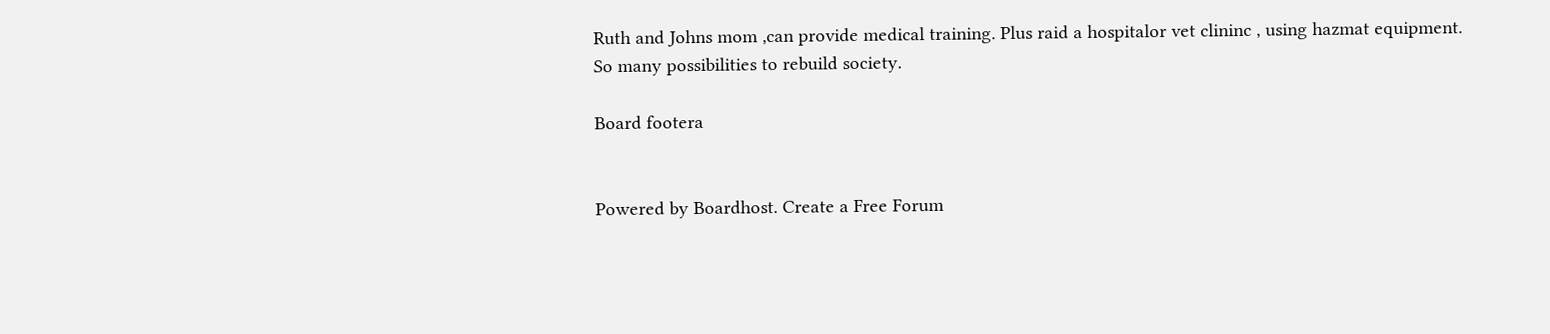Ruth and Johns mom ,can provide medical training. Plus raid a hospitalor vet clininc , using hazmat equipment.
So many possibilities to rebuild society.

Board footera


Powered by Boardhost. Create a Free Forum